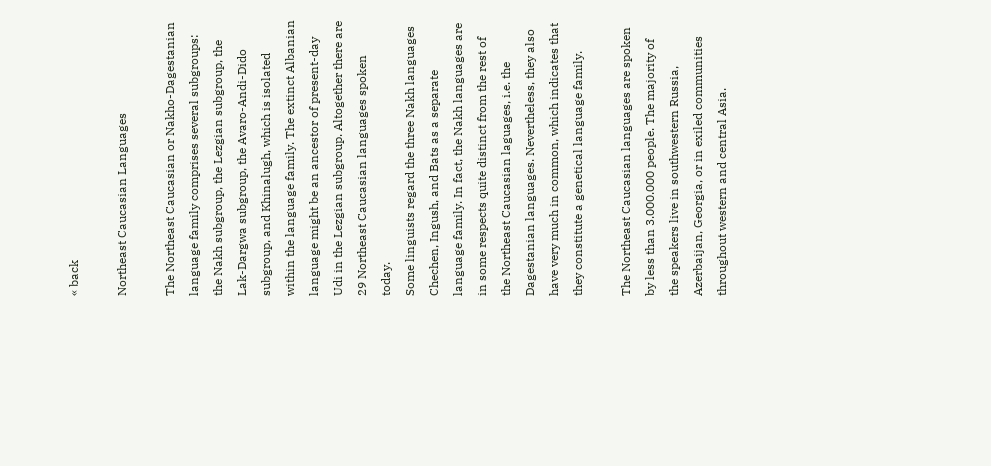« back

Northeast Caucasian Languages

The Northeast Caucasian or Nakho-Dagestanian language family comprises several subgroups: the Nakh subgroup, the Lezgian subgroup, the Lak-Dargwa subgroup, the Avaro-Andi-Dido subgroup, and Khinalugh, which is isolated within the language family. The extinct Albanian language might be an ancestor of present-day Udi in the Lezgian subgroup. Altogether there are 29 Northeast Caucasian languages spoken today.
Some linguists regard the three Nakh languages Chechen, Ingush, and Bats as a separate language family. In fact, the Nakh languages are in some respects quite distinct from the rest of the Northeast Caucasian laguages, i.e. the Dagestanian languages. Nevertheless, they also have very much in common, which indicates that they constitute a genetical language family.

The Northeast Caucasian languages are spoken by less than 3.000.000 people. The majority of the speakers live in southwestern Russia, Azerbaijan, Georgia, or in exiled communities throughout western and central Asia.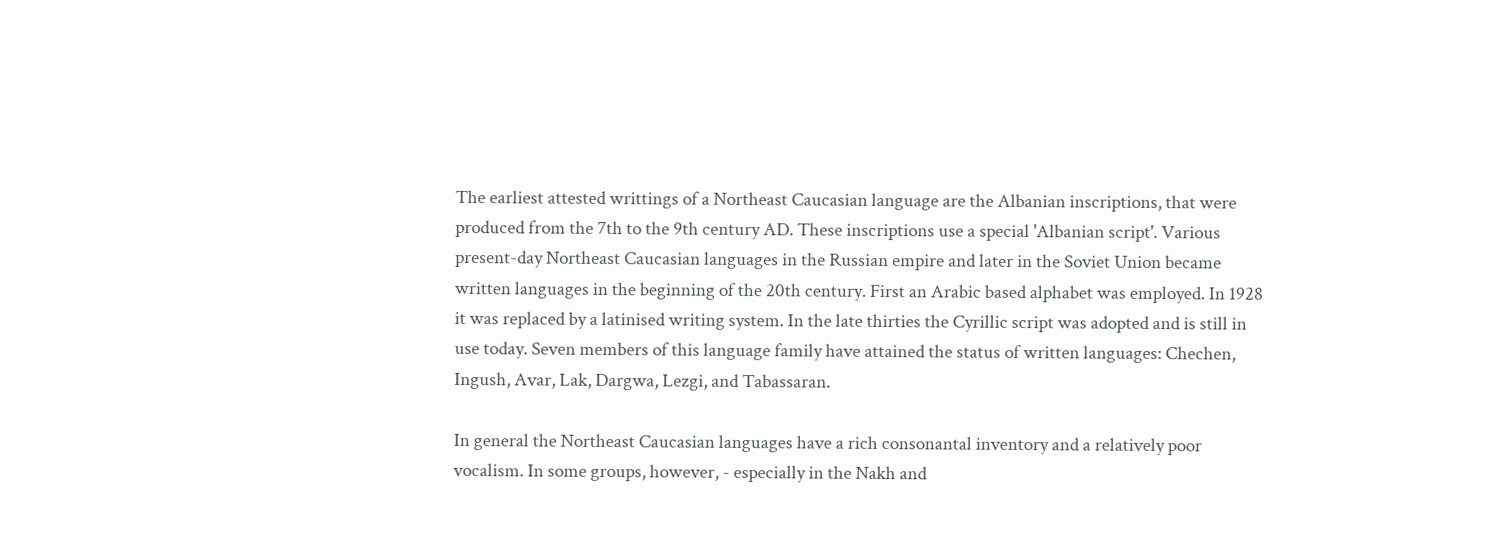The earliest attested writtings of a Northeast Caucasian language are the Albanian inscriptions, that were produced from the 7th to the 9th century AD. These inscriptions use a special 'Albanian script'. Various present-day Northeast Caucasian languages in the Russian empire and later in the Soviet Union became written languages in the beginning of the 20th century. First an Arabic based alphabet was employed. In 1928 it was replaced by a latinised writing system. In the late thirties the Cyrillic script was adopted and is still in use today. Seven members of this language family have attained the status of written languages: Chechen, Ingush, Avar, Lak, Dargwa, Lezgi, and Tabassaran.

In general the Northeast Caucasian languages have a rich consonantal inventory and a relatively poor vocalism. In some groups, however, - especially in the Nakh and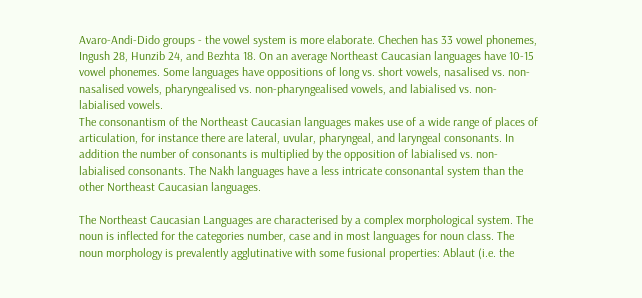Avaro-Andi-Dido groups - the vowel system is more elaborate. Chechen has 33 vowel phonemes, Ingush 28, Hunzib 24, and Bezhta 18. On an average Northeast Caucasian languages have 10-15 vowel phonemes. Some languages have oppositions of long vs. short vowels, nasalised vs. non-nasalised vowels, pharyngealised vs. non-pharyngealised vowels, and labialised vs. non-labialised vowels.
The consonantism of the Northeast Caucasian languages makes use of a wide range of places of articulation, for instance there are lateral, uvular, pharyngeal, and laryngeal consonants. In addition the number of consonants is multiplied by the opposition of labialised vs. non-labialised consonants. The Nakh languages have a less intricate consonantal system than the other Northeast Caucasian languages.

The Northeast Caucasian Languages are characterised by a complex morphological system. The noun is inflected for the categories number, case and in most languages for noun class. The noun morphology is prevalently agglutinative with some fusional properties: Ablaut (i.e. the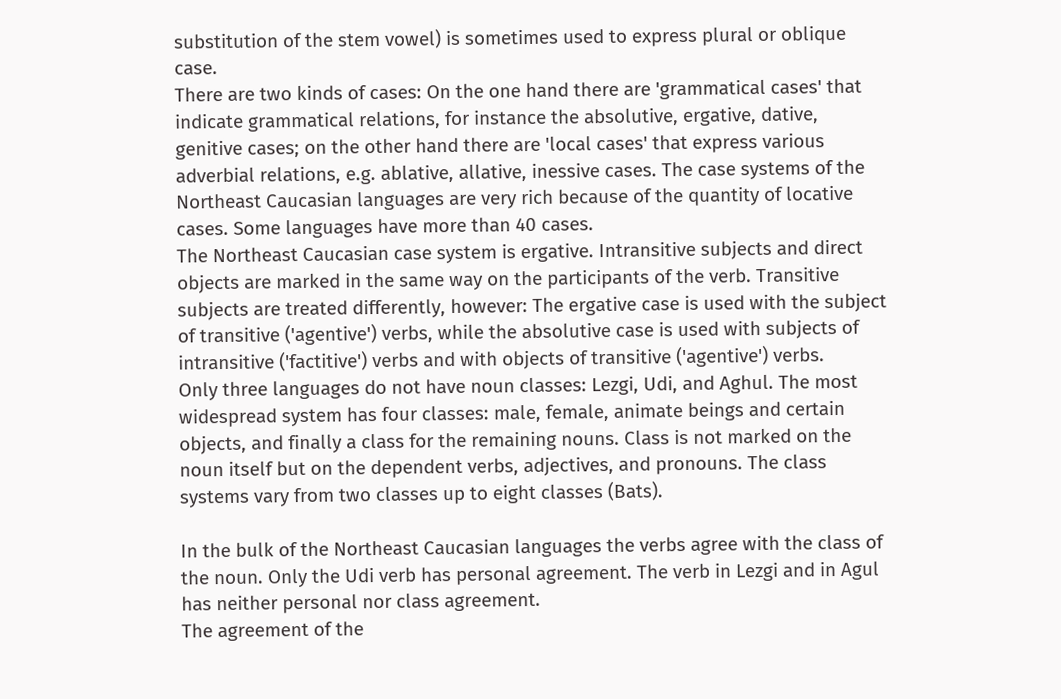substitution of the stem vowel) is sometimes used to express plural or oblique case.
There are two kinds of cases: On the one hand there are 'grammatical cases' that indicate grammatical relations, for instance the absolutive, ergative, dative, genitive cases; on the other hand there are 'local cases' that express various adverbial relations, e.g. ablative, allative, inessive cases. The case systems of the Northeast Caucasian languages are very rich because of the quantity of locative cases. Some languages have more than 40 cases.
The Northeast Caucasian case system is ergative. Intransitive subjects and direct objects are marked in the same way on the participants of the verb. Transitive subjects are treated differently, however: The ergative case is used with the subject of transitive ('agentive') verbs, while the absolutive case is used with subjects of intransitive ('factitive') verbs and with objects of transitive ('agentive') verbs.
Only three languages do not have noun classes: Lezgi, Udi, and Aghul. The most widespread system has four classes: male, female, animate beings and certain objects, and finally a class for the remaining nouns. Class is not marked on the noun itself but on the dependent verbs, adjectives, and pronouns. The class systems vary from two classes up to eight classes (Bats).

In the bulk of the Northeast Caucasian languages the verbs agree with the class of the noun. Only the Udi verb has personal agreement. The verb in Lezgi and in Agul has neither personal nor class agreement.
The agreement of the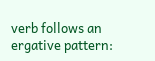verb follows an ergative pattern: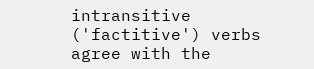intransitive ('factitive') verbs agree with the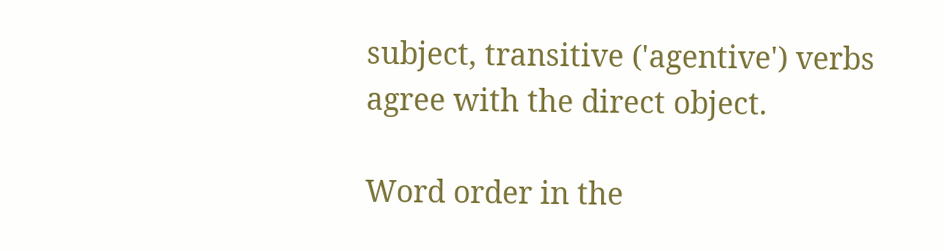subject, transitive ('agentive') verbs agree with the direct object.

Word order in the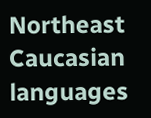Northeast Caucasian languages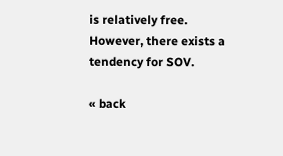is relatively free. However, there exists a tendency for SOV.

« back